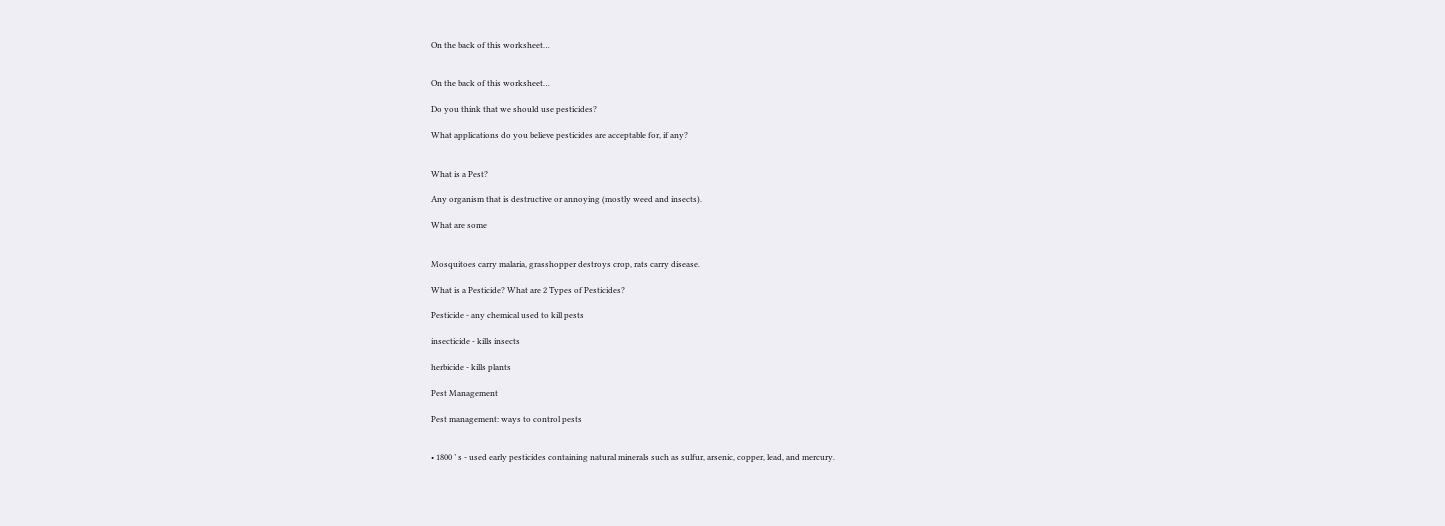On the back of this worksheet…


On the back of this worksheet…

Do you think that we should use pesticides?

What applications do you believe pesticides are acceptable for, if any?


What is a Pest?

Any organism that is destructive or annoying (mostly weed and insects).

What are some


Mosquitoes carry malaria, grasshopper destroys crop, rats carry disease.

What is a Pesticide? What are 2 Types of Pesticides?

Pesticide - any chemical used to kill pests

insecticide - kills insects

herbicide - kills plants

Pest Management

Pest management: ways to control pests


• 1800 ’ s - used early pesticides containing natural minerals such as sulfur, arsenic, copper, lead, and mercury.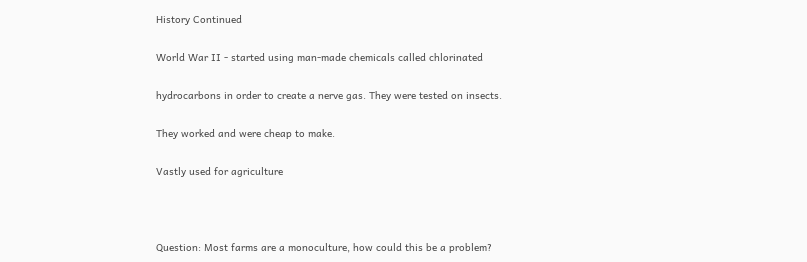History Continued

World War II - started using man-made chemicals called chlorinated

hydrocarbons in order to create a nerve gas. They were tested on insects.

They worked and were cheap to make.

Vastly used for agriculture



Question: Most farms are a monoculture, how could this be a problem?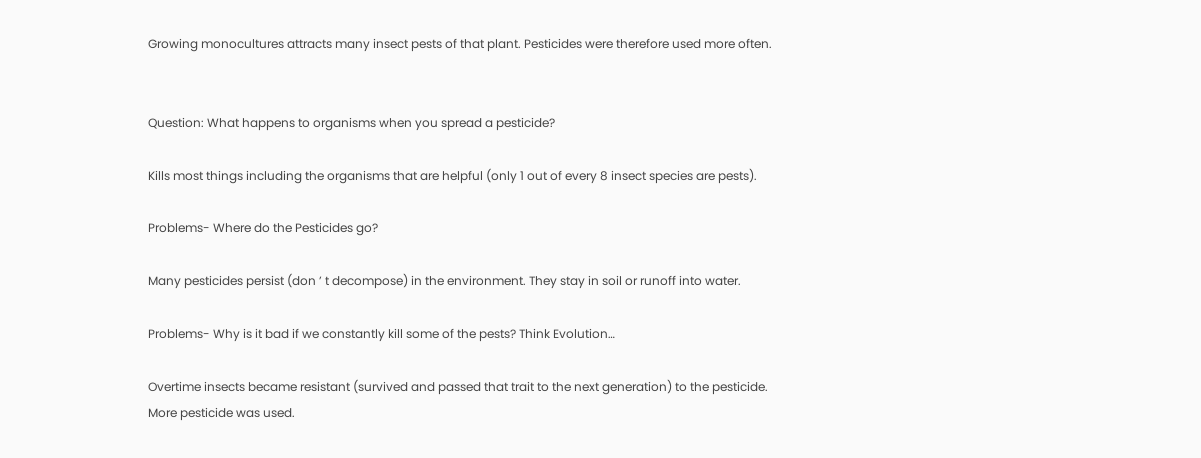Growing monocultures attracts many insect pests of that plant. Pesticides were therefore used more often.


Question: What happens to organisms when you spread a pesticide?

Kills most things including the organisms that are helpful (only 1 out of every 8 insect species are pests).

Problems- Where do the Pesticides go?

Many pesticides persist (don ’ t decompose) in the environment. They stay in soil or runoff into water.

Problems- Why is it bad if we constantly kill some of the pests? Think Evolution…

Overtime insects became resistant (survived and passed that trait to the next generation) to the pesticide. More pesticide was used.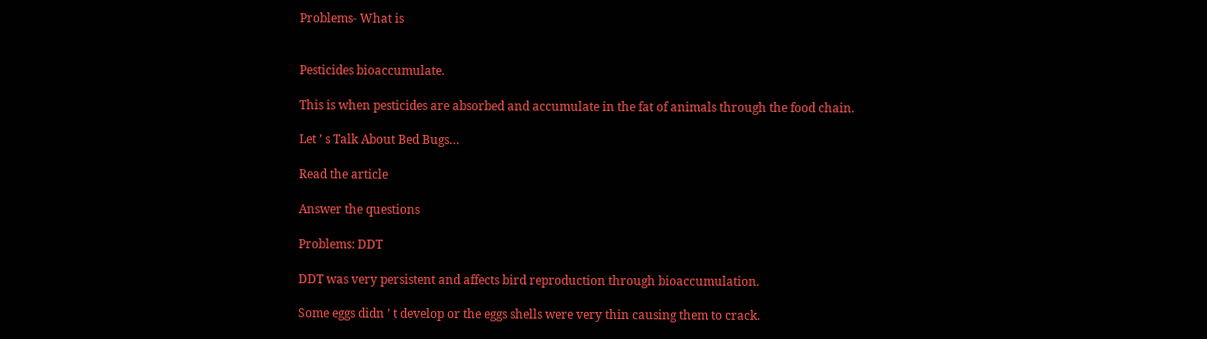Problems- What is


Pesticides bioaccumulate.

This is when pesticides are absorbed and accumulate in the fat of animals through the food chain.

Let ’ s Talk About Bed Bugs…

Read the article

Answer the questions

Problems: DDT

DDT was very persistent and affects bird reproduction through bioaccumulation.

Some eggs didn ’ t develop or the eggs shells were very thin causing them to crack.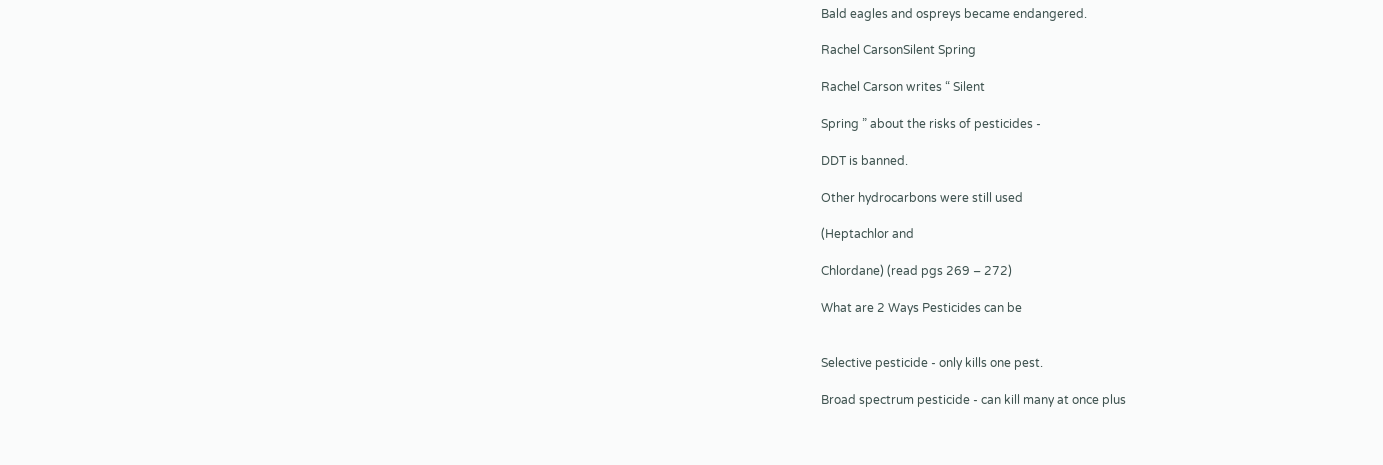Bald eagles and ospreys became endangered.

Rachel CarsonSilent Spring

Rachel Carson writes “ Silent

Spring ” about the risks of pesticides -

DDT is banned.

Other hydrocarbons were still used

(Heptachlor and

Chlordane) (read pgs 269 – 272)

What are 2 Ways Pesticides can be


Selective pesticide - only kills one pest.

Broad spectrum pesticide - can kill many at once plus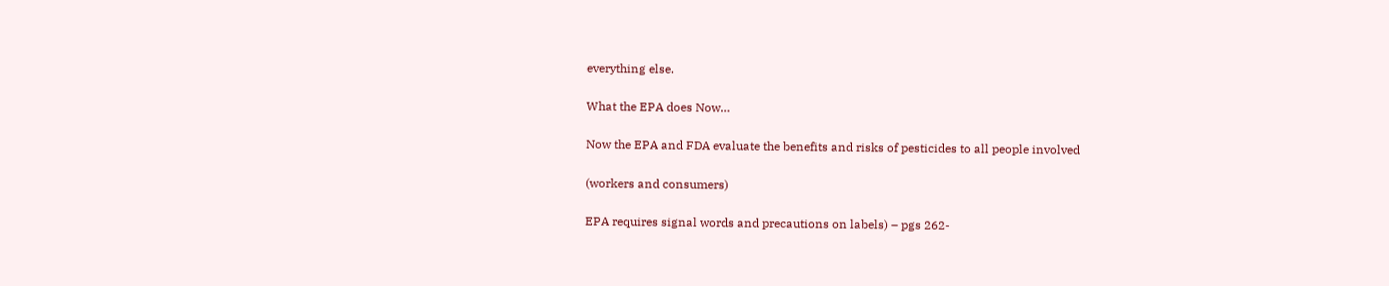everything else.

What the EPA does Now…

Now the EPA and FDA evaluate the benefits and risks of pesticides to all people involved

(workers and consumers)

EPA requires signal words and precautions on labels) – pgs 262-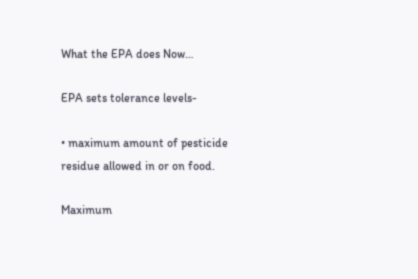What the EPA does Now…

EPA sets tolerance levels-

• maximum amount of pesticide residue allowed in or on food.

Maximum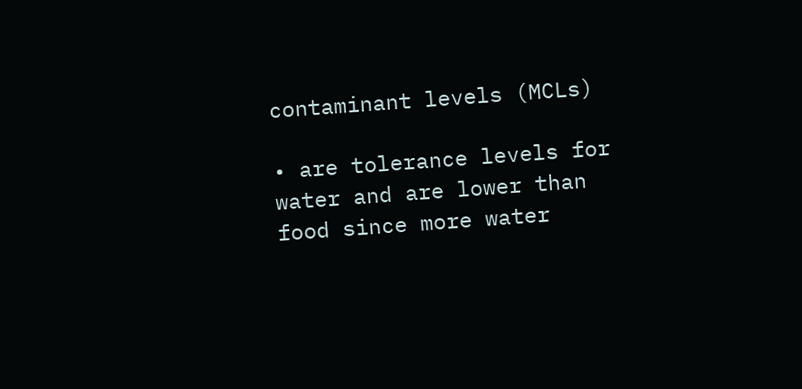contaminant levels (MCLs)

• are tolerance levels for water and are lower than food since more water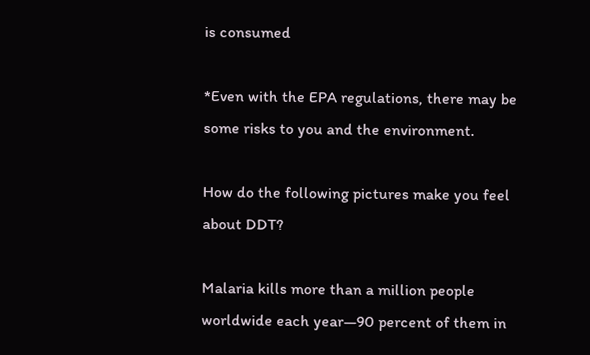is consumed

*Even with the EPA regulations, there may be some risks to you and the environment.

How do the following pictures make you feel about DDT?

Malaria kills more than a million people worldwide each year—90 percent of them in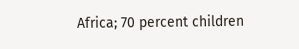Africa; 70 percent children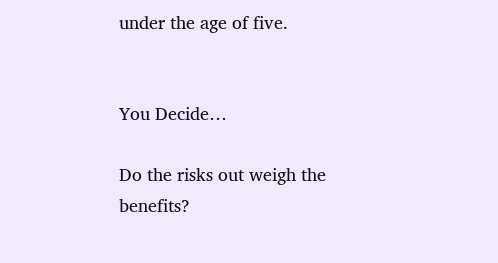under the age of five.


You Decide…

Do the risks out weigh the benefits?